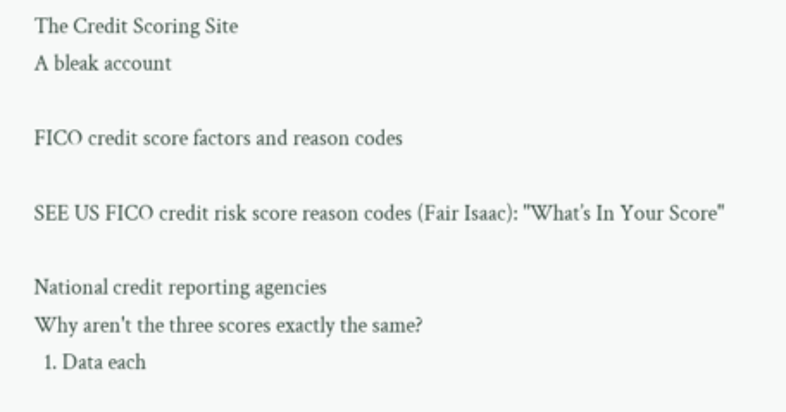The Credit Scoring Site
A bleak account

FICO credit score factors and reason codes

SEE US FICO credit risk score reason codes (Fair Isaac): "What’s In Your Score"

National credit reporting agencies
Why aren't the three scores exactly the same?
  1. Data each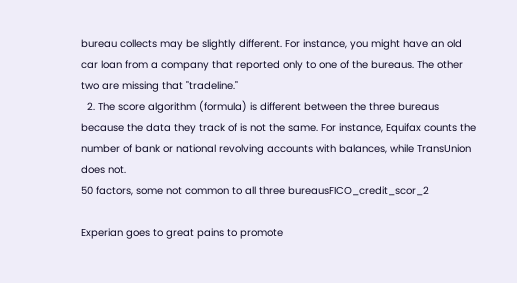bureau collects may be slightly different. For instance, you might have an old car loan from a company that reported only to one of the bureaus. The other two are missing that "tradeline."
  2. The score algorithm (formula) is different between the three bureaus because the data they track of is not the same. For instance, Equifax counts the number of bank or national revolving accounts with balances, while TransUnion does not.
50 factors, some not common to all three bureausFICO_credit_scor_2

Experian goes to great pains to promote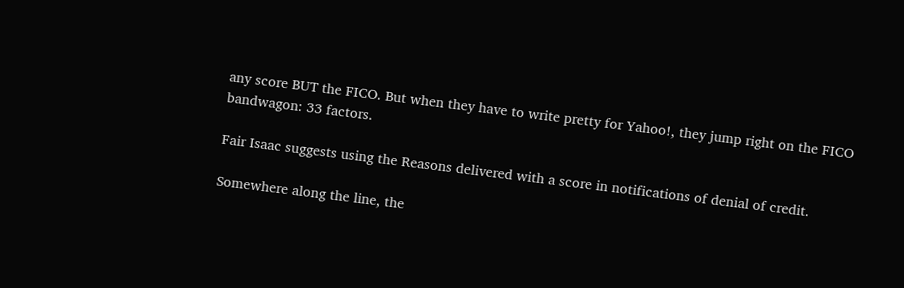any score BUT the FICO. But when they have to write pretty for Yahoo!, they jump right on the FICO bandwagon: 33 factors.

Fair Isaac suggests using the Reasons delivered with a score in notifications of denial of credit.

Somewhere along the line, the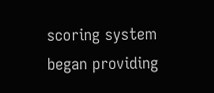scoring system began providing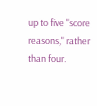up to five "score reasons," rather than four.